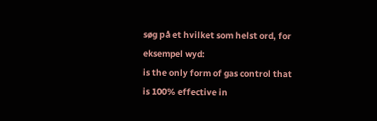søg på et hvilket som helst ord, for eksempel wyd:
is the only form of gas control that is 100% effective in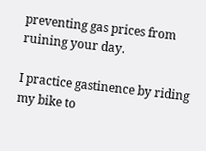preventing gas prices from ruining your day.

I practice gastinence by riding my bike to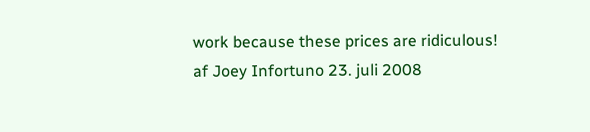work because these prices are ridiculous!
af Joey Infortuno 23. juli 2008